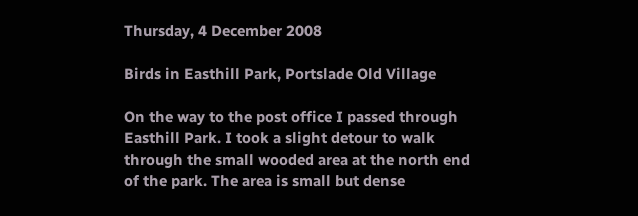Thursday, 4 December 2008

Birds in Easthill Park, Portslade Old Village

On the way to the post office I passed through Easthill Park. I took a slight detour to walk through the small wooded area at the north end of the park. The area is small but dense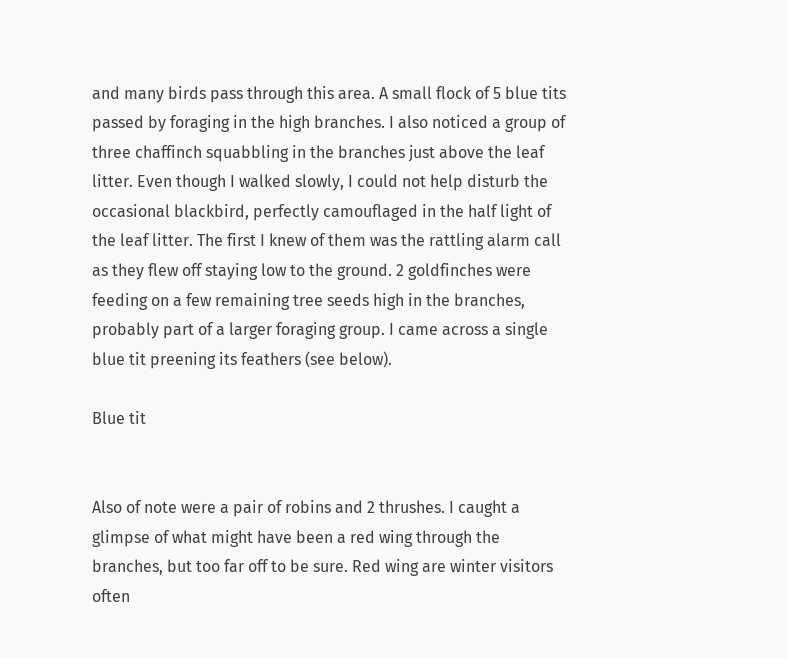and many birds pass through this area. A small flock of 5 blue tits passed by foraging in the high branches. I also noticed a group of three chaffinch squabbling in the branches just above the leaf litter. Even though I walked slowly, I could not help disturb the occasional blackbird, perfectly camouflaged in the half light of the leaf litter. The first I knew of them was the rattling alarm call as they flew off staying low to the ground. 2 goldfinches were feeding on a few remaining tree seeds high in the branches, probably part of a larger foraging group. I came across a single blue tit preening its feathers (see below).

Blue tit


Also of note were a pair of robins and 2 thrushes. I caught a glimpse of what might have been a red wing through the branches, but too far off to be sure. Red wing are winter visitors often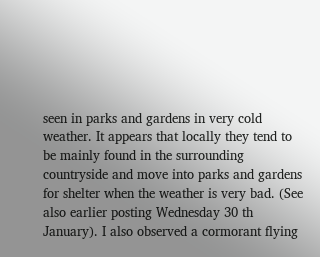seen in parks and gardens in very cold weather. It appears that locally they tend to be mainly found in the surrounding countryside and move into parks and gardens for shelter when the weather is very bad. (See also earlier posting Wednesday 30 th January). I also observed a cormorant flying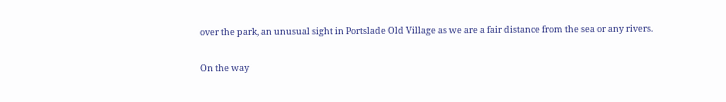over the park, an unusual sight in Portslade Old Village as we are a fair distance from the sea or any rivers.

On the way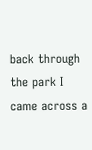back through the park I came across a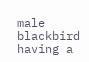male blackbird having a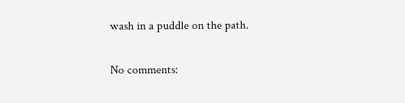wash in a puddle on the path.

No comments: